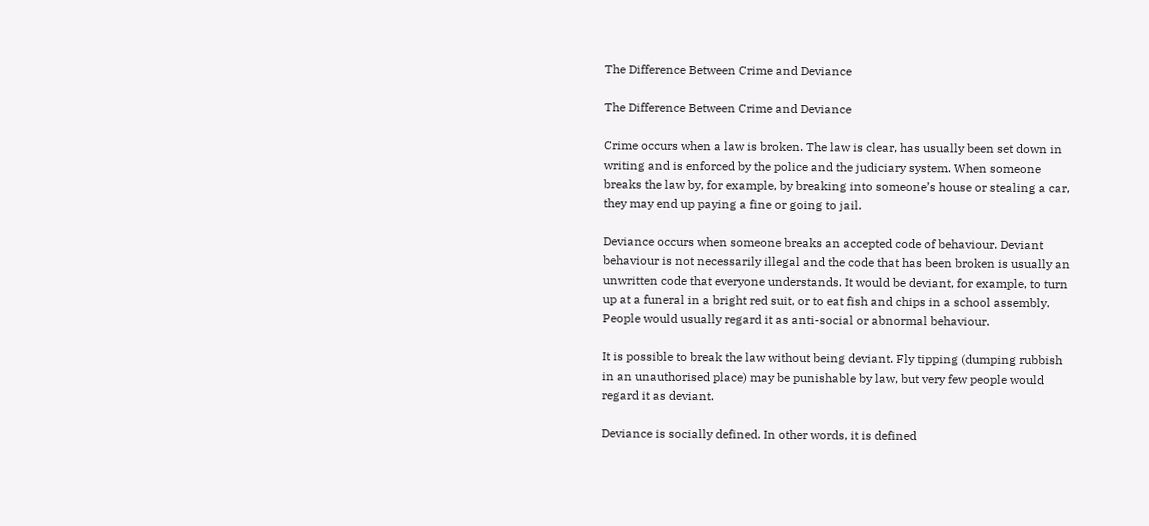The Difference Between Crime and Deviance

The Difference Between Crime and Deviance

Crime occurs when a law is broken. The law is clear, has usually been set down in writing and is enforced by the police and the judiciary system. When someone breaks the law by, for example, by breaking into someone’s house or stealing a car, they may end up paying a fine or going to jail.

Deviance occurs when someone breaks an accepted code of behaviour. Deviant behaviour is not necessarily illegal and the code that has been broken is usually an unwritten code that everyone understands. It would be deviant, for example, to turn up at a funeral in a bright red suit, or to eat fish and chips in a school assembly. People would usually regard it as anti-social or abnormal behaviour.

It is possible to break the law without being deviant. Fly tipping (dumping rubbish in an unauthorised place) may be punishable by law, but very few people would regard it as deviant.

Deviance is socially defined. In other words, it is defined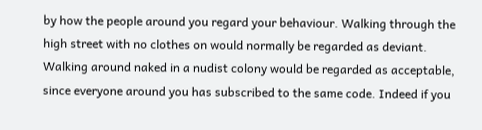by how the people around you regard your behaviour. Walking through the high street with no clothes on would normally be regarded as deviant. Walking around naked in a nudist colony would be regarded as acceptable, since everyone around you has subscribed to the same code. Indeed if you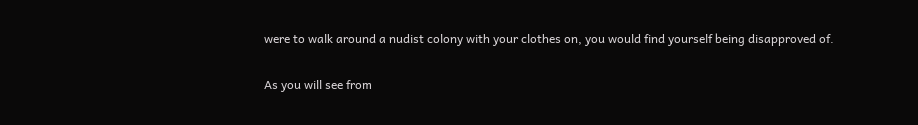were to walk around a nudist colony with your clothes on, you would find yourself being disapproved of.

As you will see from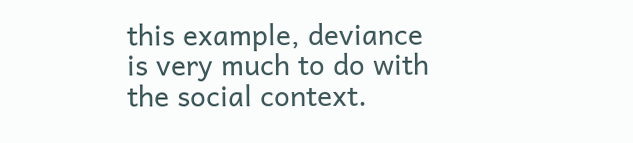this example, deviance is very much to do with the social context.